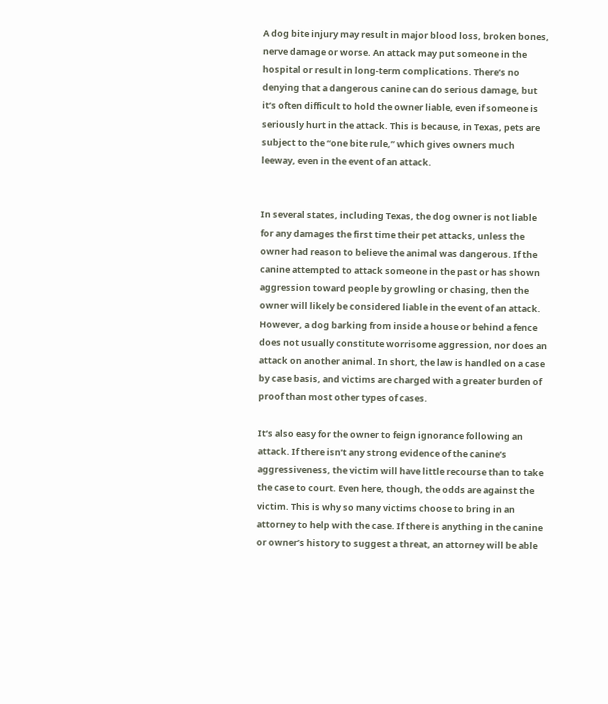A dog bite injury may result in major blood loss, broken bones, nerve damage or worse. An attack may put someone in the hospital or result in long-term complications. There’s no denying that a dangerous canine can do serious damage, but it’s often difficult to hold the owner liable, even if someone is seriously hurt in the attack. This is because, in Texas, pets are subject to the “one bite rule,” which gives owners much leeway, even in the event of an attack.


In several states, including Texas, the dog owner is not liable for any damages the first time their pet attacks, unless the owner had reason to believe the animal was dangerous. If the canine attempted to attack someone in the past or has shown aggression toward people by growling or chasing, then the owner will likely be considered liable in the event of an attack. However, a dog barking from inside a house or behind a fence does not usually constitute worrisome aggression, nor does an attack on another animal. In short, the law is handled on a case by case basis, and victims are charged with a greater burden of proof than most other types of cases.

It’s also easy for the owner to feign ignorance following an attack. If there isn’t any strong evidence of the canine’s aggressiveness, the victim will have little recourse than to take the case to court. Even here, though, the odds are against the victim. This is why so many victims choose to bring in an attorney to help with the case. If there is anything in the canine or owner’s history to suggest a threat, an attorney will be able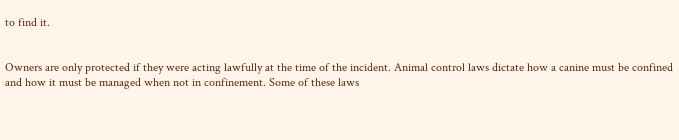to find it.


Owners are only protected if they were acting lawfully at the time of the incident. Animal control laws dictate how a canine must be confined and how it must be managed when not in confinement. Some of these laws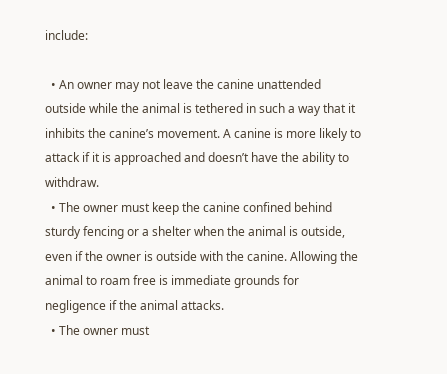include:

  • An owner may not leave the canine unattended outside while the animal is tethered in such a way that it inhibits the canine’s movement. A canine is more likely to attack if it is approached and doesn’t have the ability to withdraw.
  • The owner must keep the canine confined behind sturdy fencing or a shelter when the animal is outside, even if the owner is outside with the canine. Allowing the animal to roam free is immediate grounds for negligence if the animal attacks.
  • The owner must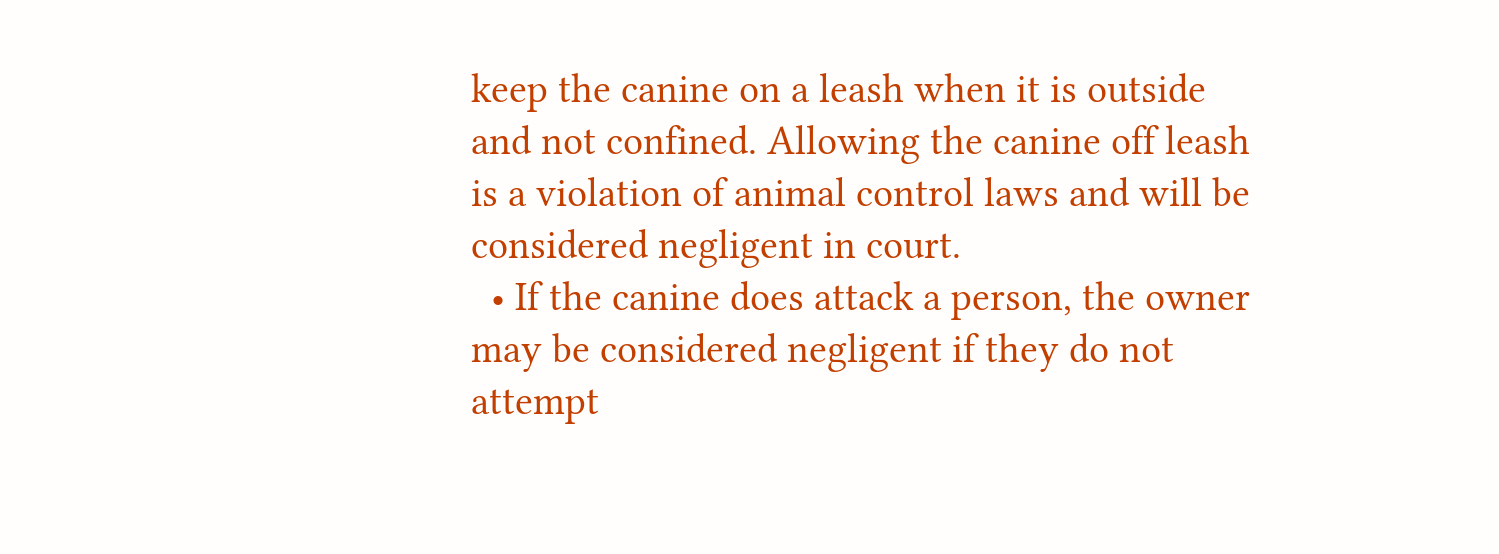keep the canine on a leash when it is outside and not confined. Allowing the canine off leash is a violation of animal control laws and will be considered negligent in court.
  • If the canine does attack a person, the owner may be considered negligent if they do not attempt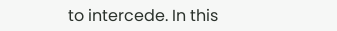to intercede. In this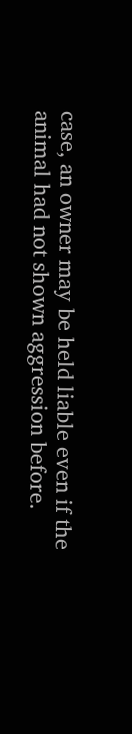case, an owner may be held liable even if the animal had not shown aggression before.